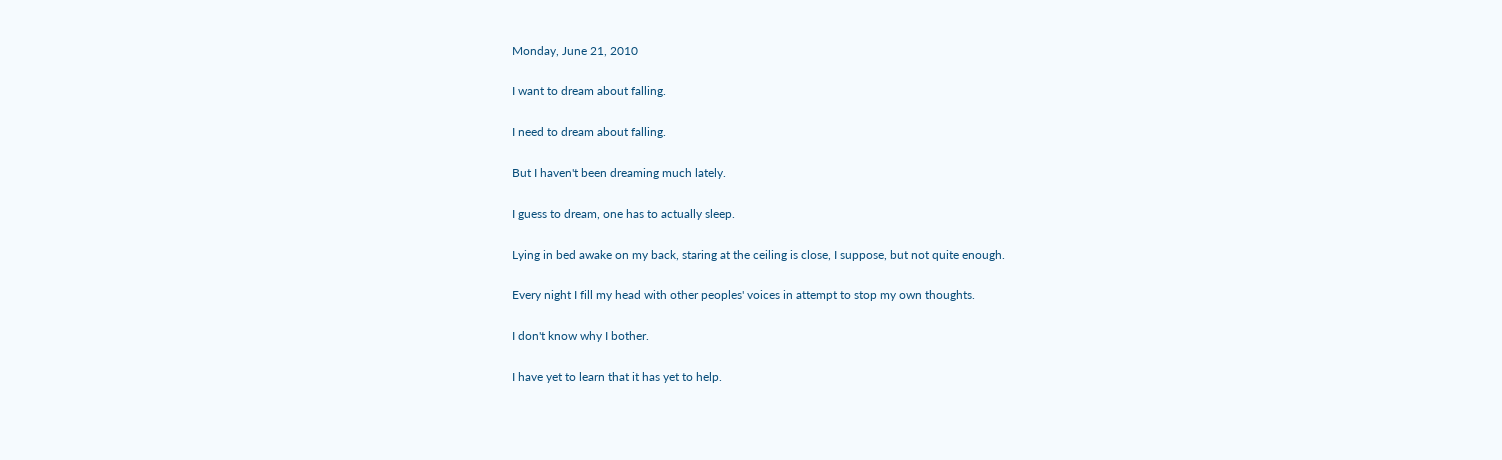Monday, June 21, 2010

I want to dream about falling.

I need to dream about falling.

But I haven't been dreaming much lately.

I guess to dream, one has to actually sleep.

Lying in bed awake on my back, staring at the ceiling is close, I suppose, but not quite enough.

Every night I fill my head with other peoples' voices in attempt to stop my own thoughts.

I don't know why I bother.

I have yet to learn that it has yet to help.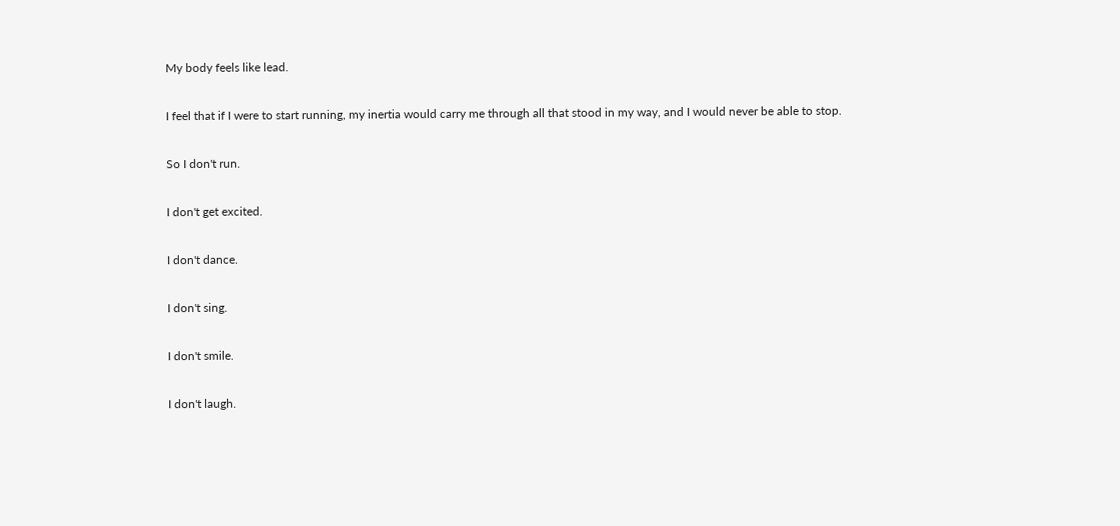My body feels like lead.

I feel that if I were to start running, my inertia would carry me through all that stood in my way, and I would never be able to stop.

So I don't run.

I don't get excited.

I don't dance.

I don't sing.

I don't smile.

I don't laugh.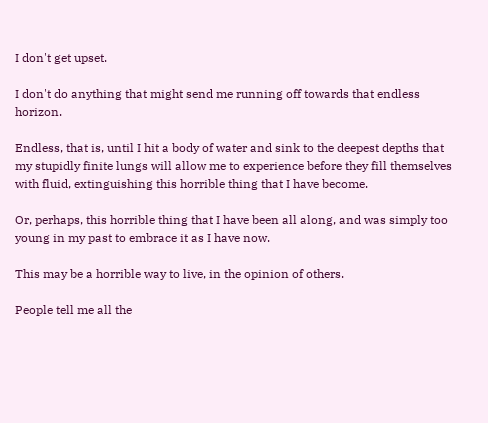I don't get upset.

I don't do anything that might send me running off towards that endless horizon.

Endless, that is, until I hit a body of water and sink to the deepest depths that my stupidly finite lungs will allow me to experience before they fill themselves with fluid, extinguishing this horrible thing that I have become.

Or, perhaps, this horrible thing that I have been all along, and was simply too young in my past to embrace it as I have now.

This may be a horrible way to live, in the opinion of others.

People tell me all the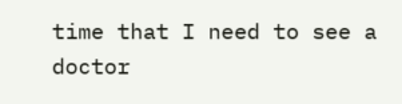time that I need to see a doctor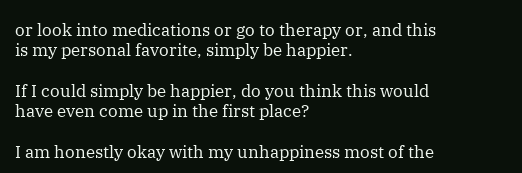or look into medications or go to therapy or, and this is my personal favorite, simply be happier.

If I could simply be happier, do you think this would have even come up in the first place?

I am honestly okay with my unhappiness most of the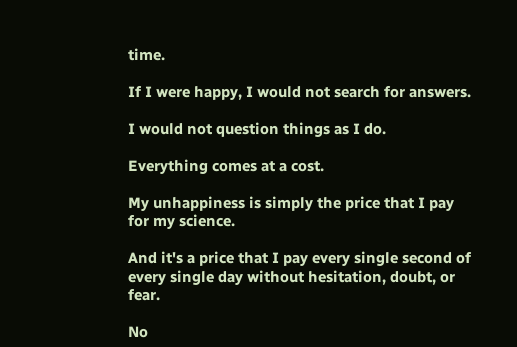time.

If I were happy, I would not search for answers.

I would not question things as I do.

Everything comes at a cost.

My unhappiness is simply the price that I pay for my science.

And it's a price that I pay every single second of every single day without hesitation, doubt, or fear.

No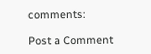comments:

Post a Comment